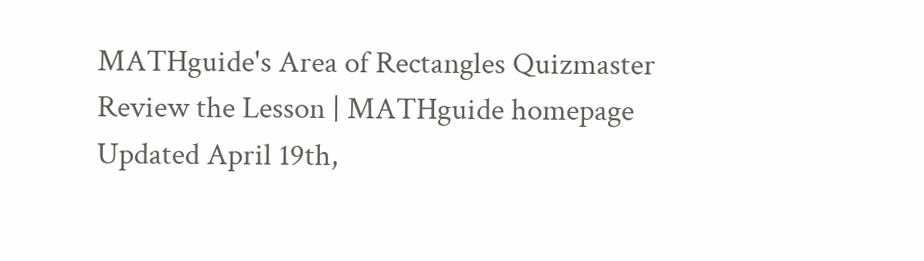MATHguide's Area of Rectangles Quizmaster
Review the Lesson | MATHguide homepage Updated April 19th,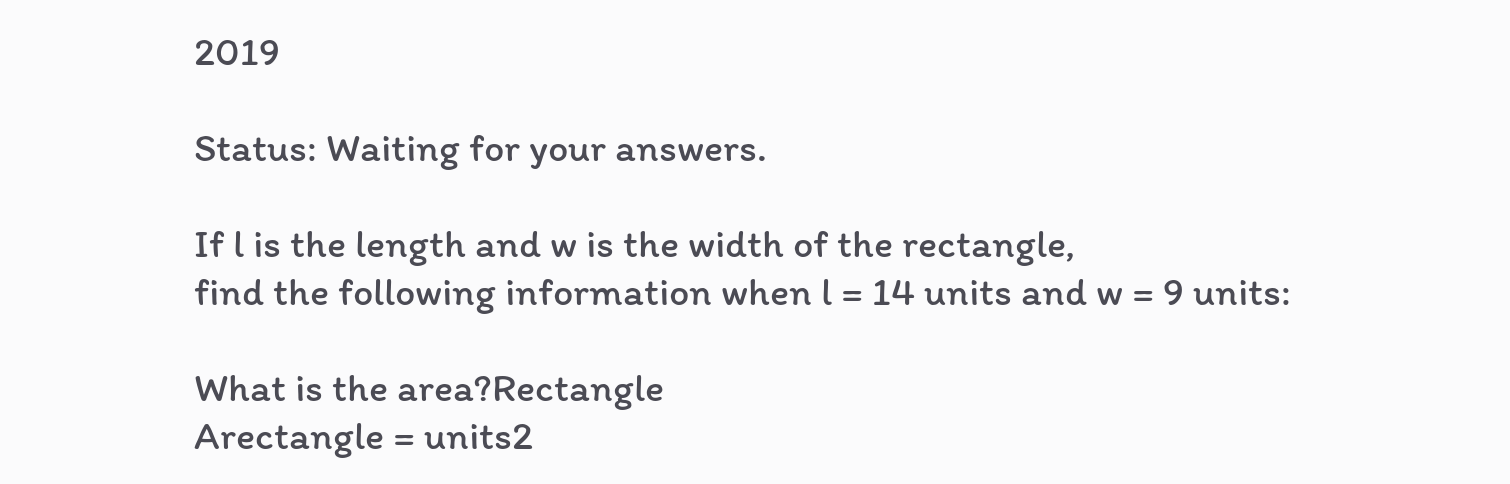2019

Status: Waiting for your answers.

If l is the length and w is the width of the rectangle,
find the following information when l = 14 units and w = 9 units:

What is the area?Rectangle
Arectangle = units2